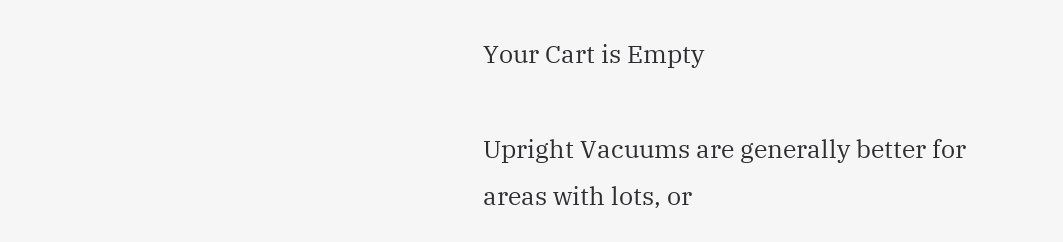Your Cart is Empty

Upright Vacuums are generally better for areas with lots, or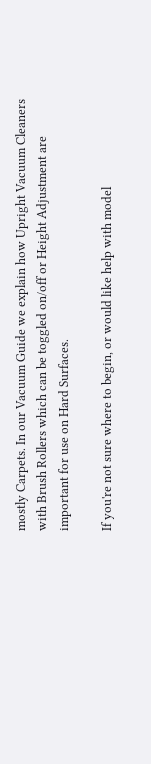mostly Carpets. In our Vacuum Guide we explain how Upright Vacuum Cleaners with Brush Rollers which can be toggled on/off or Height Adjustment are important for use on Hard Surfaces.

If you're not sure where to begin, or would like help with model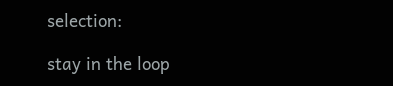selection:

stay in the loop